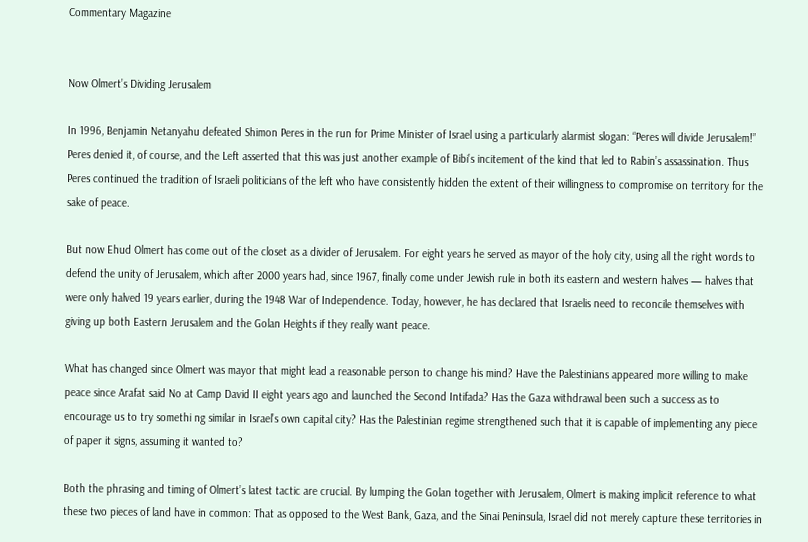Commentary Magazine


Now Olmert’s Dividing Jerusalem

In 1996, Benjamin Netanyahu defeated Shimon Peres in the run for Prime Minister of Israel using a particularly alarmist slogan: “Peres will divide Jerusalem!” Peres denied it, of course, and the Left asserted that this was just another example of Bibi’s incitement of the kind that led to Rabin’s assassination. Thus Peres continued the tradition of Israeli politicians of the left who have consistently hidden the extent of their willingness to compromise on territory for the sake of peace.

But now Ehud Olmert has come out of the closet as a divider of Jerusalem. For eight years he served as mayor of the holy city, using all the right words to defend the unity of Jerusalem, which after 2000 years had, since 1967, finally come under Jewish rule in both its eastern and western halves — halves that were only halved 19 years earlier, during the 1948 War of Independence. Today, however, he has declared that Israelis need to reconcile themselves with giving up both Eastern Jerusalem and the Golan Heights if they really want peace.

What has changed since Olmert was mayor that might lead a reasonable person to change his mind? Have the Palestinians appeared more willing to make peace since Arafat said No at Camp David II eight years ago and launched the Second Intifada? Has the Gaza withdrawal been such a success as to encourage us to try somethi ng similar in Israel’s own capital city? Has the Palestinian regime strengthened such that it is capable of implementing any piece of paper it signs, assuming it wanted to?

Both the phrasing and timing of Olmert’s latest tactic are crucial. By lumping the Golan together with Jerusalem, Olmert is making implicit reference to what these two pieces of land have in common: That as opposed to the West Bank, Gaza, and the Sinai Peninsula, Israel did not merely capture these territories in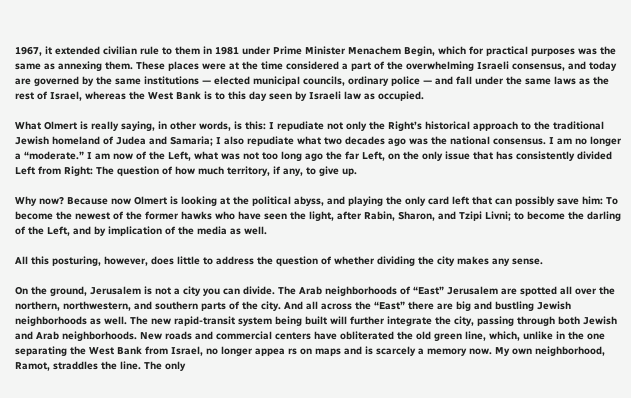1967, it extended civilian rule to them in 1981 under Prime Minister Menachem Begin, which for practical purposes was the same as annexing them. These places were at the time considered a part of the overwhelming Israeli consensus, and today are governed by the same institutions — elected municipal councils, ordinary police — and fall under the same laws as the rest of Israel, whereas the West Bank is to this day seen by Israeli law as occupied.

What Olmert is really saying, in other words, is this: I repudiate not only the Right’s historical approach to the traditional Jewish homeland of Judea and Samaria; I also repudiate what two decades ago was the national consensus. I am no longer a “moderate.” I am now of the Left, what was not too long ago the far Left, on the only issue that has consistently divided Left from Right: The question of how much territory, if any, to give up.

Why now? Because now Olmert is looking at the political abyss, and playing the only card left that can possibly save him: To become the newest of the former hawks who have seen the light, after Rabin, Sharon, and Tzipi Livni; to become the darling of the Left, and by implication of the media as well.

All this posturing, however, does little to address the question of whether dividing the city makes any sense.

On the ground, Jerusalem is not a city you can divide. The Arab neighborhoods of “East” Jerusalem are spotted all over the northern, northwestern, and southern parts of the city. And all across the “East” there are big and bustling Jewish neighborhoods as well. The new rapid-transit system being built will further integrate the city, passing through both Jewish and Arab neighborhoods. New roads and commercial centers have obliterated the old green line, which, unlike in the one separating the West Bank from Israel, no longer appea rs on maps and is scarcely a memory now. My own neighborhood, Ramot, straddles the line. The only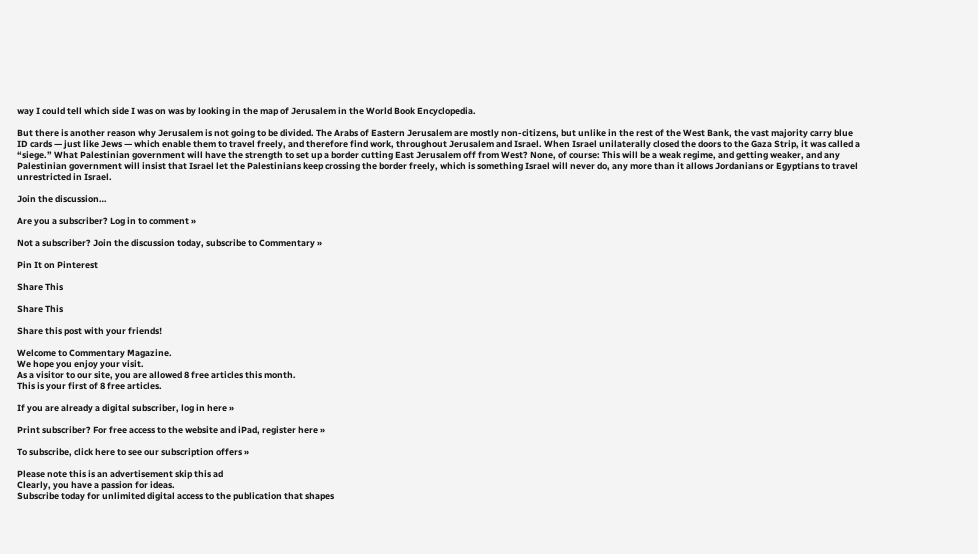way I could tell which side I was on was by looking in the map of Jerusalem in the World Book Encyclopedia.

But there is another reason why Jerusalem is not going to be divided. The Arabs of Eastern Jerusalem are mostly non-citizens, but unlike in the rest of the West Bank, the vast majority carry blue ID cards — just like Jews — which enable them to travel freely, and therefore find work, throughout Jerusalem and Israel. When Israel unilaterally closed the doors to the Gaza Strip, it was called a “siege.” What Palestinian government will have the strength to set up a border cutting East Jerusalem off from West? None, of course: This will be a weak regime, and getting weaker, and any Palestinian government will insist that Israel let the Palestinians keep crossing the border freely, which is something Israel will never do, any more than it allows Jordanians or Egyptians to travel unrestricted in Israel.

Join the discussion…

Are you a subscriber? Log in to comment »

Not a subscriber? Join the discussion today, subscribe to Commentary »

Pin It on Pinterest

Share This

Share This

Share this post with your friends!

Welcome to Commentary Magazine.
We hope you enjoy your visit.
As a visitor to our site, you are allowed 8 free articles this month.
This is your first of 8 free articles.

If you are already a digital subscriber, log in here »

Print subscriber? For free access to the website and iPad, register here »

To subscribe, click here to see our subscription offers »

Please note this is an advertisement skip this ad
Clearly, you have a passion for ideas.
Subscribe today for unlimited digital access to the publication that shapes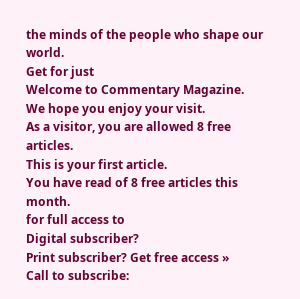the minds of the people who shape our world.
Get for just
Welcome to Commentary Magazine.
We hope you enjoy your visit.
As a visitor, you are allowed 8 free articles.
This is your first article.
You have read of 8 free articles this month.
for full access to
Digital subscriber?
Print subscriber? Get free access »
Call to subscribe: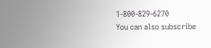1-800-829-6270
You can also subscribe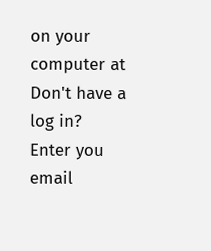on your computer at
Don't have a log in?
Enter you email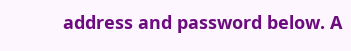address and password below. A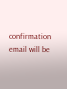confirmation email will be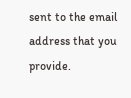sent to the email address that you provide.